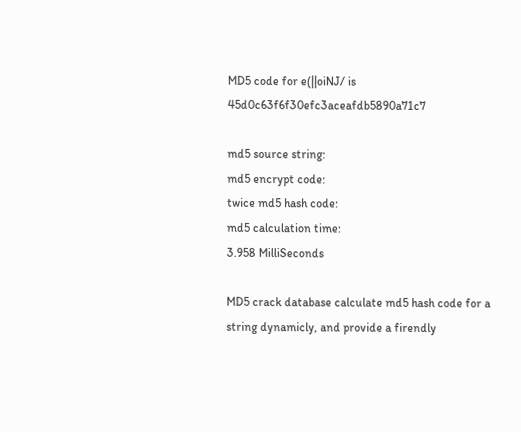MD5 code for e(||oiNJ/ is 45d0c63f6f30efc3aceafdb5890a71c7

md5 source string:
md5 encrypt code:
twice md5 hash code:
md5 calculation time:
3.958 MilliSeconds

MD5 crack database calculate md5 hash code for a string dynamicly, and provide a firendly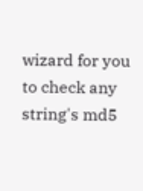wizard for you to check any string's md5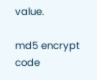value.

md5 encrypt code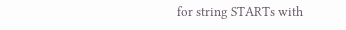for string STARTs with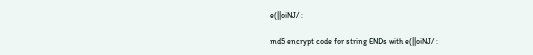e(||oiNJ/ :

md5 encrypt code for string ENDs with e(||oiNJ/ :